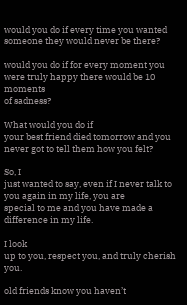would you do if every time you wanted someone they would never be there?

would you do if for every moment you were truly happy there would be 10 moments
of sadness?

What would you do if
your best friend died tomorrow and you never got to tell them how you felt?

So, I
just wanted to say, even if I never talk to you again in my life, you are
special to me and you have made a difference in my life.

I look
up to you, respect you, and truly cherish you.

old friends know you haven’t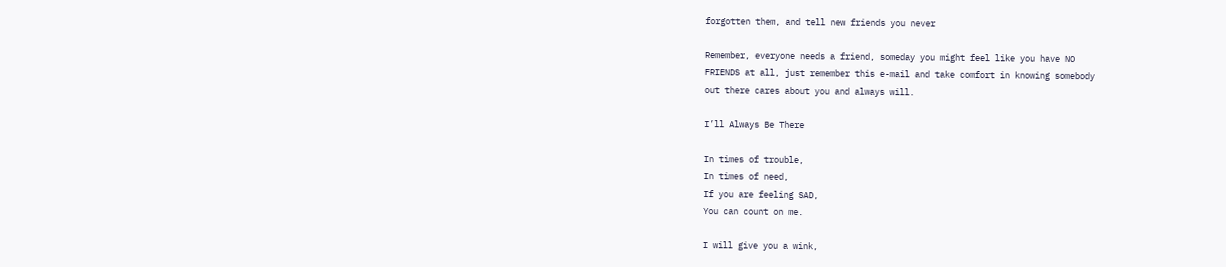forgotten them, and tell new friends you never

Remember, everyone needs a friend, someday you might feel like you have NO
FRIENDS at all, just remember this e-mail and take comfort in knowing somebody
out there cares about you and always will.

I’ll Always Be There

In times of trouble,
In times of need,
If you are feeling SAD,
You can count on me.

I will give you a wink,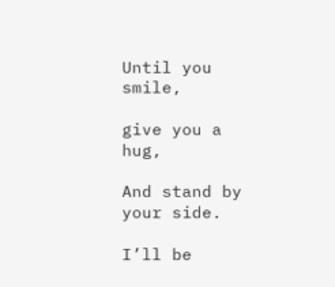Until you smile,

give you a hug,

And stand by your side.

I’ll be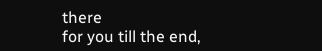there
for you till the end,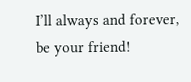I’ll always and forever, be your friend!